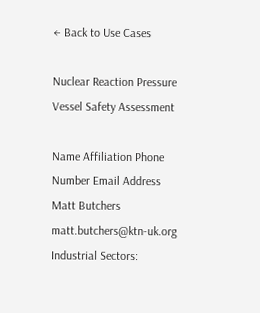← Back to Use Cases

Nuclear Reaction Pressure Vessel Safety Assessment

Name Affiliation Phone Number Email Address
Matt Butchers matt.butchers@ktn-uk.org
Industrial Sectors: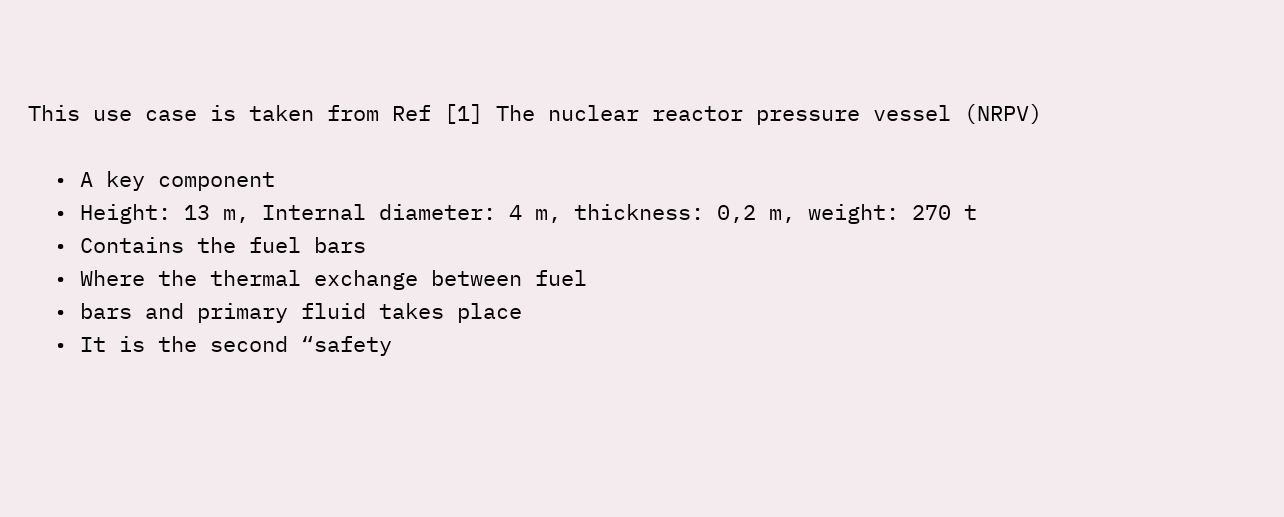This use case is taken from Ref [1] The nuclear reactor pressure vessel (NRPV)

  • A key component
  • Height: 13 m, Internal diameter: 4 m, thickness: 0,2 m, weight: 270 t
  • Contains the fuel bars
  • Where the thermal exchange between fuel
  • bars and primary fluid takes place
  • It is the second “safety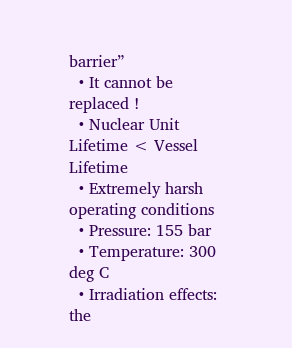barrier”
  • It cannot be replaced !
  • Nuclear Unit Lifetime < Vessel Lifetime
  • Extremely harsh operating conditions
  • Pressure: 155 bar
  • Temperature: 300 deg C
  • Irradiation effects: the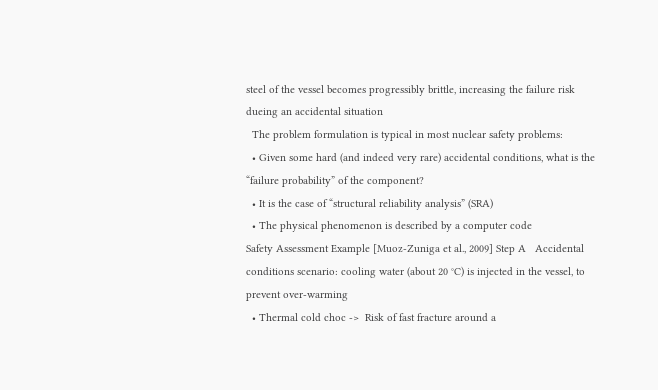steel of the vessel becomes progressibly brittle, increasing the failure risk dueing an accidental situation
  The problem formulation is typical in most nuclear safety problems:
  • Given some hard (and indeed very rare) accidental conditions, what is the “failure probability” of the component?
  • It is the case of “structural reliability analysis” (SRA)
  • The physical phenomenon is described by a computer code
Safety Assessment Example [Muoz-Zuniga et al., 2009] Step A   Accidental conditions scenario: cooling water (about 20 °C) is injected in the vessel, to prevent over-warming
  • Thermal cold choc ->  Risk of fast fracture around a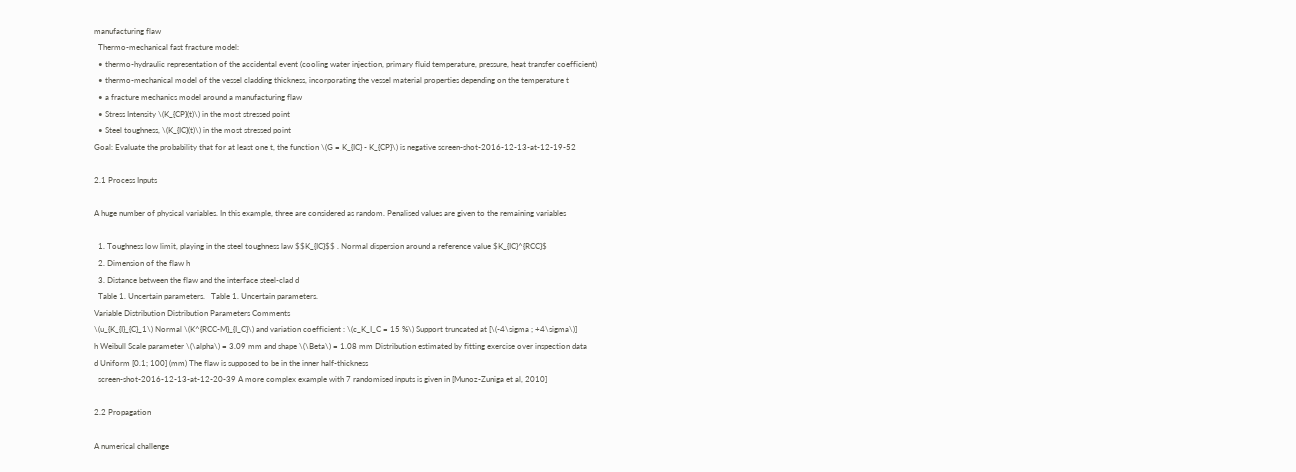manufacturing flaw
  Thermo-mechanical fast fracture model:
  • thermo-hydraulic representation of the accidental event (cooling water injection, primary fluid temperature, pressure, heat transfer coefficient)
  • thermo-mechanical model of the vessel cladding thickness, incorporating the vessel material properties depending on the temperature t
  • a fracture mechanics model around a manufacturing flaw
  • Stress Intensity \(K_{CP}(t)\) in the most stressed point
  • Steel toughness, \(K_{IC}(t)\) in the most stressed point
Goal: Evaluate the probability that for at least one t, the function \(G = K_{IC} - K_{CP}\) is negative screen-shot-2016-12-13-at-12-19-52

2.1 Process Inputs

A huge number of physical variables. In this example, three are considered as random. Penalised values are given to the remaining variables

  1. Toughness low limit, playing in the steel toughness law $$K_{IC}$$ . Normal dispersion around a reference value $K_{IC}^{RCC}$
  2. Dimension of the flaw h
  3. Distance between the flaw and the interface steel-clad d
  Table 1. Uncertain parameters.   Table 1. Uncertain parameters.
Variable Distribution Distribution Parameters Comments
\(u_{K_{I}_{C}_1\) Normal \(K^{RCC-M}_{I_C}\) and variation coefficient : \(c_K_I_C = 15 %\) Support truncated at [\(-4\sigma ; +4\sigma\)]
h Weibull Scale parameter \(\alpha\) = 3.09 mm and shape \(\Beta\) = 1.08 mm Distribution estimated by fitting exercise over inspection data
d Uniform [0.1; 100] (mm) The flaw is supposed to be in the inner half-thickness
  screen-shot-2016-12-13-at-12-20-39 A more complex example with 7 randomised inputs is given in [Munoz-Zuniga et al, 2010]

2.2 Propagation

A numerical challenge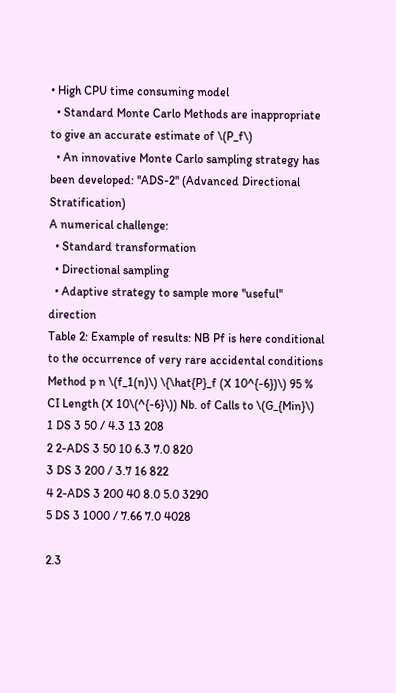• High CPU time consuming model
  • Standard Monte Carlo Methods are inappropriate to give an accurate estimate of \(P_f\)
  • An innovative Monte Carlo sampling strategy has been developed: ''ADS-2'' (Advanced Directional Stratification)
A numerical challenge:
  • Standard transformation
  • Directional sampling
  • Adaptive strategy to sample more ''useful'' direction
Table 2: Example of results: NB Pf is here conditional to the occurrence of very rare accidental conditions
Method p n \(f_1(n)\) \{\hat{P}_f (X 10^{-6})\) 95 % CI Length (X 10\(^{-6}\)) Nb. of Calls to \(G_{Min}\)
1 DS 3 50 / 4.3 13 208
2 2-ADS 3 50 10 6.3 7.0 820
3 DS 3 200 / 3.7 16 822
4 2-ADS 3 200 40 8.0 5.0 3290
5 DS 3 1000 / 7.66 7.0 4028

2.3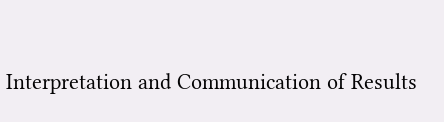Interpretation and Communication of Results